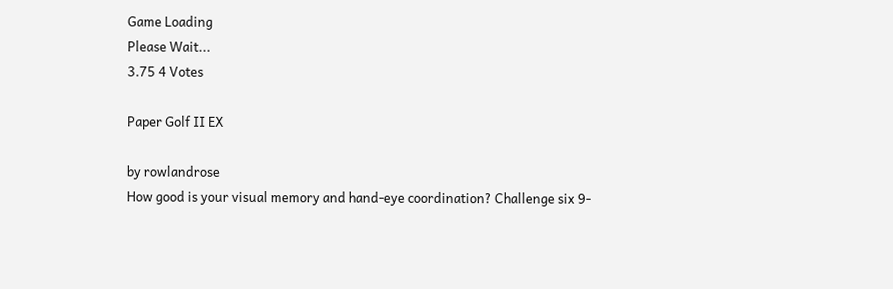Game Loading
Please Wait...
3.75 4 Votes

Paper Golf II EX

by rowlandrose
How good is your visual memory and hand-eye coordination? Challenge six 9-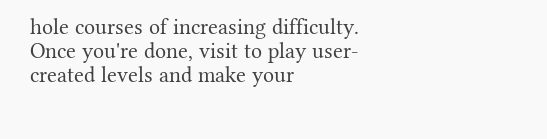hole courses of increasing difficulty. Once you're done, visit to play user-created levels and make your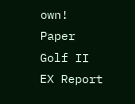own!
Paper Golf II EX Report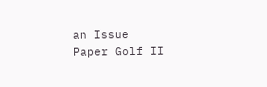an Issue
Paper Golf II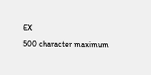EX
500 character maximum